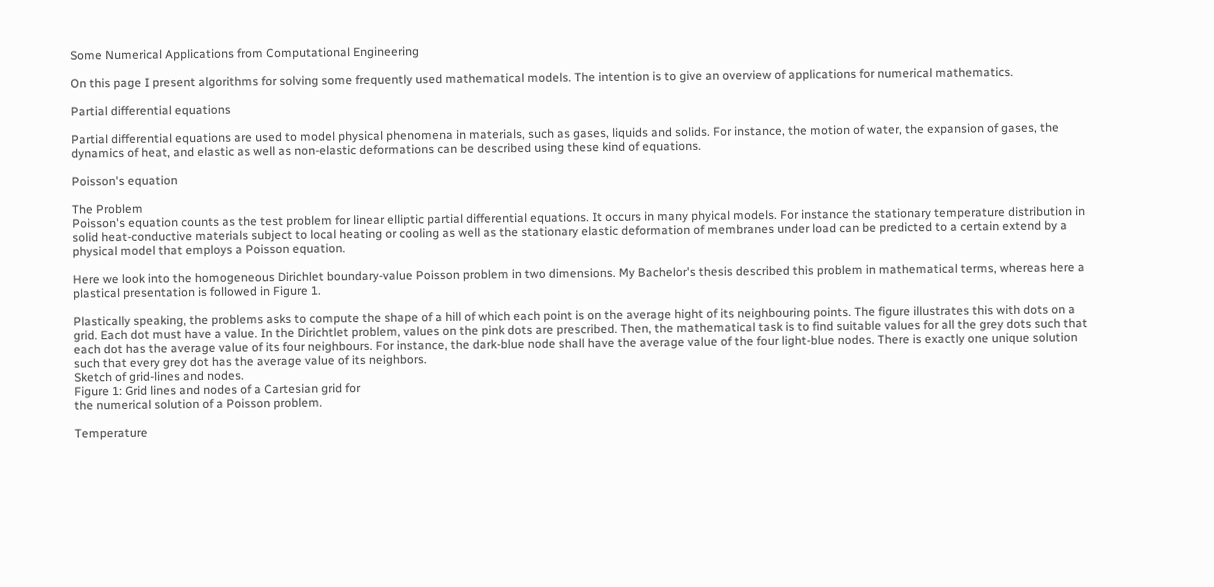Some Numerical Applications from Computational Engineering

On this page I present algorithms for solving some frequently used mathematical models. The intention is to give an overview of applications for numerical mathematics.

Partial differential equations

Partial differential equations are used to model physical phenomena in materials, such as gases, liquids and solids. For instance, the motion of water, the expansion of gases, the dynamics of heat, and elastic as well as non-elastic deformations can be described using these kind of equations.

Poisson's equation

The Problem
Poisson's equation counts as the test problem for linear elliptic partial differential equations. It occurs in many phyical models. For instance the stationary temperature distribution in solid heat-conductive materials subject to local heating or cooling as well as the stationary elastic deformation of membranes under load can be predicted to a certain extend by a physical model that employs a Poisson equation.

Here we look into the homogeneous Dirichlet boundary-value Poisson problem in two dimensions. My Bachelor's thesis described this problem in mathematical terms, whereas here a plastical presentation is followed in Figure 1.

Plastically speaking, the problems asks to compute the shape of a hill of which each point is on the average hight of its neighbouring points. The figure illustrates this with dots on a grid. Each dot must have a value. In the Dirichtlet problem, values on the pink dots are prescribed. Then, the mathematical task is to find suitable values for all the grey dots such that each dot has the average value of its four neighbours. For instance, the dark-blue node shall have the average value of the four light-blue nodes. There is exactly one unique solution such that every grey dot has the average value of its neighbors.
Sketch of grid-lines and nodes.
Figure 1: Grid lines and nodes of a Cartesian grid for
the numerical solution of a Poisson problem.

Temperature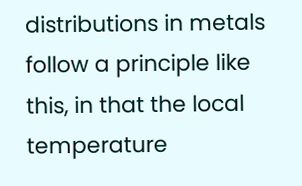distributions in metals follow a principle like this, in that the local temperature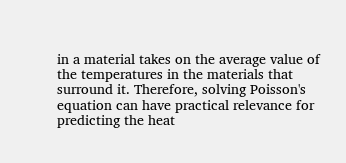in a material takes on the average value of the temperatures in the materials that surround it. Therefore, solving Poisson's equation can have practical relevance for predicting the heat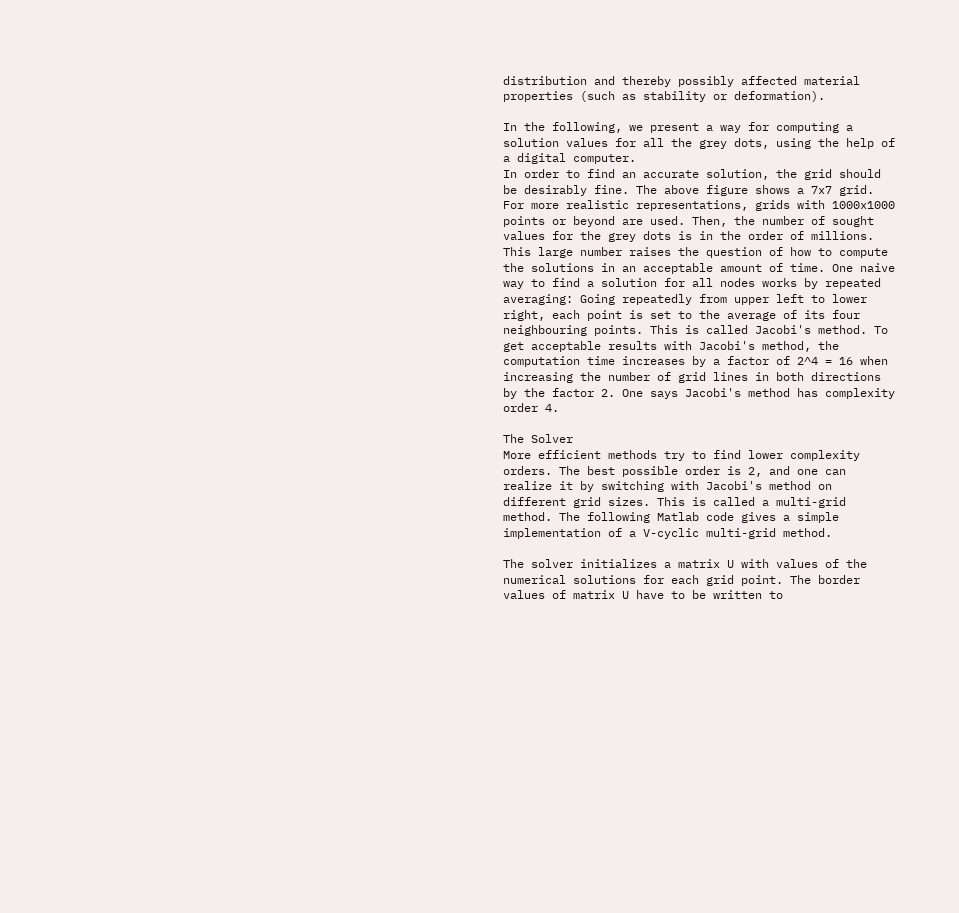distribution and thereby possibly affected material properties (such as stability or deformation).

In the following, we present a way for computing a solution values for all the grey dots, using the help of a digital computer.
In order to find an accurate solution, the grid should be desirably fine. The above figure shows a 7x7 grid. For more realistic representations, grids with 1000x1000 points or beyond are used. Then, the number of sought values for the grey dots is in the order of millions. This large number raises the question of how to compute the solutions in an acceptable amount of time. One naive way to find a solution for all nodes works by repeated averaging: Going repeatedly from upper left to lower right, each point is set to the average of its four neighbouring points. This is called Jacobi's method. To get acceptable results with Jacobi's method, the computation time increases by a factor of 2^4 = 16 when increasing the number of grid lines in both directions by the factor 2. One says Jacobi's method has complexity order 4.

The Solver
More efficient methods try to find lower complexity orders. The best possible order is 2, and one can realize it by switching with Jacobi's method on different grid sizes. This is called a multi-grid method. The following Matlab code gives a simple implementation of a V-cyclic multi-grid method.

The solver initializes a matrix U with values of the numerical solutions for each grid point. The border values of matrix U have to be written to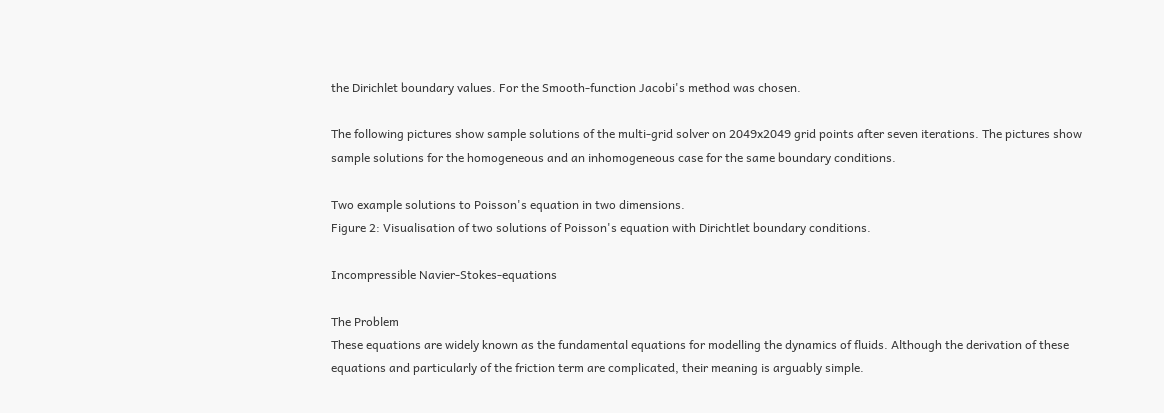the Dirichlet boundary values. For the Smooth-function Jacobi's method was chosen.

The following pictures show sample solutions of the multi-grid solver on 2049x2049 grid points after seven iterations. The pictures show sample solutions for the homogeneous and an inhomogeneous case for the same boundary conditions.

Two example solutions to Poisson's equation in two dimensions.
Figure 2: Visualisation of two solutions of Poisson's equation with Dirichtlet boundary conditions.

Incompressible Navier-Stokes-equations

The Problem
These equations are widely known as the fundamental equations for modelling the dynamics of fluids. Although the derivation of these equations and particularly of the friction term are complicated, their meaning is arguably simple.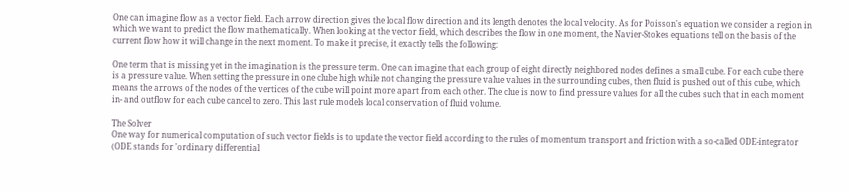One can imagine flow as a vector field. Each arrow direction gives the local flow direction and its length denotes the local velocity. As for Poisson's equation we consider a region in which we want to predict the flow mathematically. When looking at the vector field, which describes the flow in one moment, the Navier-Stokes equations tell on the basis of the current flow how it will change in the next moment. To make it precise, it exactly tells the following:

One term that is missing yet in the imagination is the pressure term. One can imagine that each group of eight directly neighbored nodes defines a small cube. For each cube there is a pressure value. When setting the pressure in one clube high while not changing the pressure value values in the surrounding cubes, then fluid is pushed out of this cube, which means the arrows of the nodes of the vertices of the cube will point more apart from each other. The clue is now to find pressure values for all the cubes such that in each moment in- and outflow for each cube cancel to zero. This last rule models local conservation of fluid volume.

The Solver
One way for numerical computation of such vector fields is to update the vector field according to the rules of momentum transport and friction with a so-called ODE-integrator (ODE stands for 'ordinary differential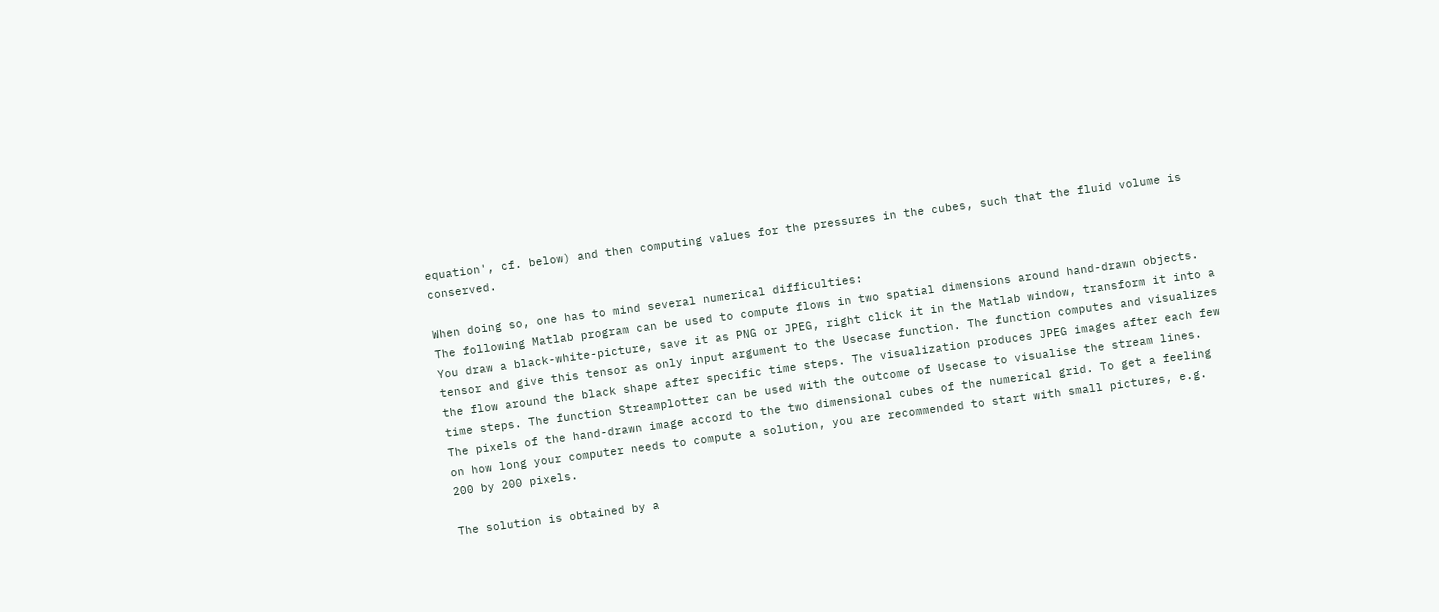equation', cf. below) and then computing values for the pressures in the cubes, such that the fluid volume is conserved.

When doing so, one has to mind several numerical difficulties:
The following Matlab program can be used to compute flows in two spatial dimensions around hand-drawn objects. You draw a black-white-picture, save it as PNG or JPEG, right click it in the Matlab window, transform it into a tensor and give this tensor as only input argument to the Usecase function. The function computes and visualizes the flow around the black shape after specific time steps. The visualization produces JPEG images after each few time steps. The function Streamplotter can be used with the outcome of Usecase to visualise the stream lines. The pixels of the hand-drawn image accord to the two dimensional cubes of the numerical grid. To get a feeling on how long your computer needs to compute a solution, you are recommended to start with small pictures, e.g. 200 by 200 pixels.

The solution is obtained by a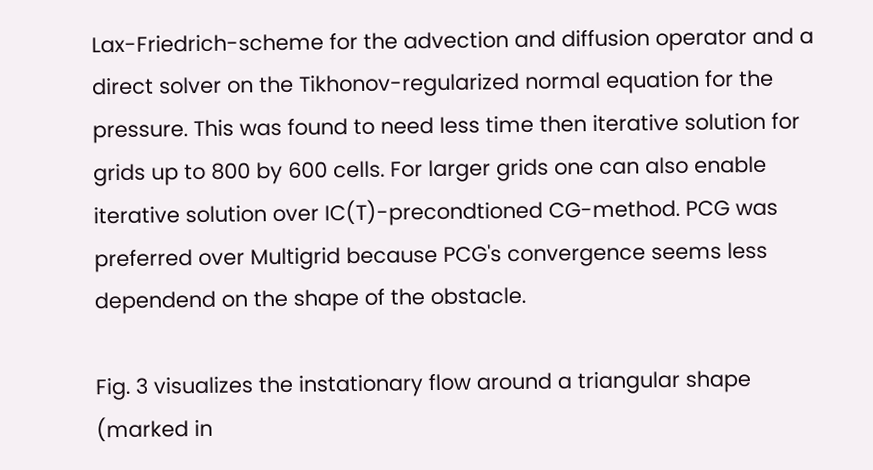Lax-Friedrich-scheme for the advection and diffusion operator and a direct solver on the Tikhonov-regularized normal equation for the pressure. This was found to need less time then iterative solution for grids up to 800 by 600 cells. For larger grids one can also enable iterative solution over IC(T)-precondtioned CG-method. PCG was preferred over Multigrid because PCG's convergence seems less dependend on the shape of the obstacle.

Fig. 3 visualizes the instationary flow around a triangular shape (marked in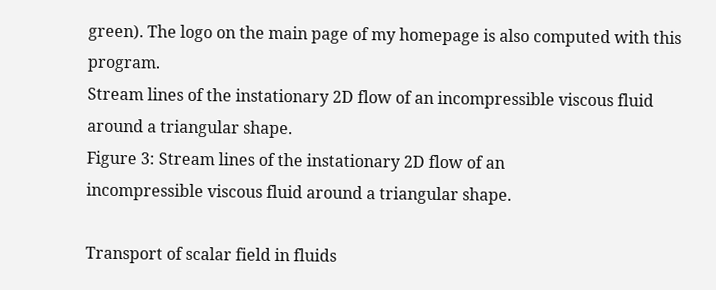green). The logo on the main page of my homepage is also computed with this program.
Stream lines of the instationary 2D flow of an incompressible viscous fluid around a triangular shape.
Figure 3: Stream lines of the instationary 2D flow of an
incompressible viscous fluid around a triangular shape.

Transport of scalar field in fluids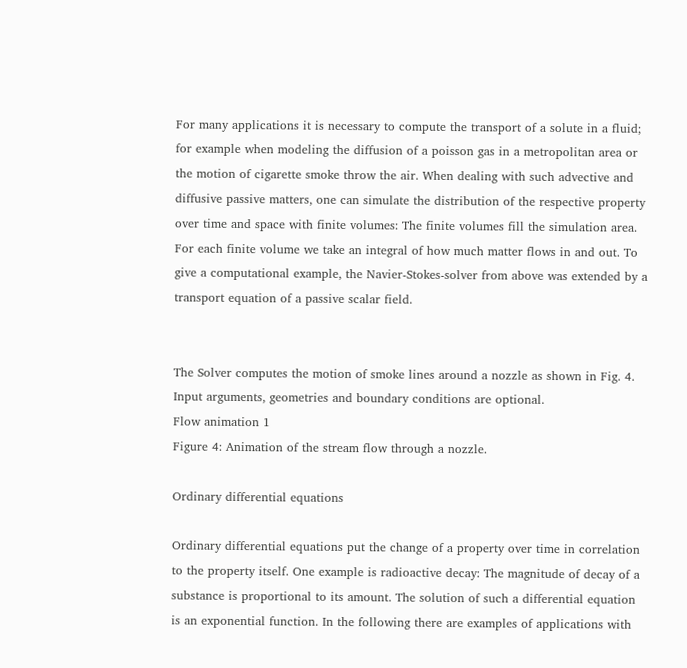For many applications it is necessary to compute the transport of a solute in a fluid; for example when modeling the diffusion of a poisson gas in a metropolitan area or the motion of cigarette smoke throw the air. When dealing with such advective and diffusive passive matters, one can simulate the distribution of the respective property over time and space with finite volumes: The finite volumes fill the simulation area. For each finite volume we take an integral of how much matter flows in and out. To give a computational example, the Navier-Stokes-solver from above was extended by a transport equation of a passive scalar field.


The Solver computes the motion of smoke lines around a nozzle as shown in Fig. 4. Input arguments, geometries and boundary conditions are optional.
Flow animation 1
Figure 4: Animation of the stream flow through a nozzle.

Ordinary differential equations

Ordinary differential equations put the change of a property over time in correlation to the property itself. One example is radioactive decay: The magnitude of decay of a substance is proportional to its amount. The solution of such a differential equation is an exponential function. In the following there are examples of applications with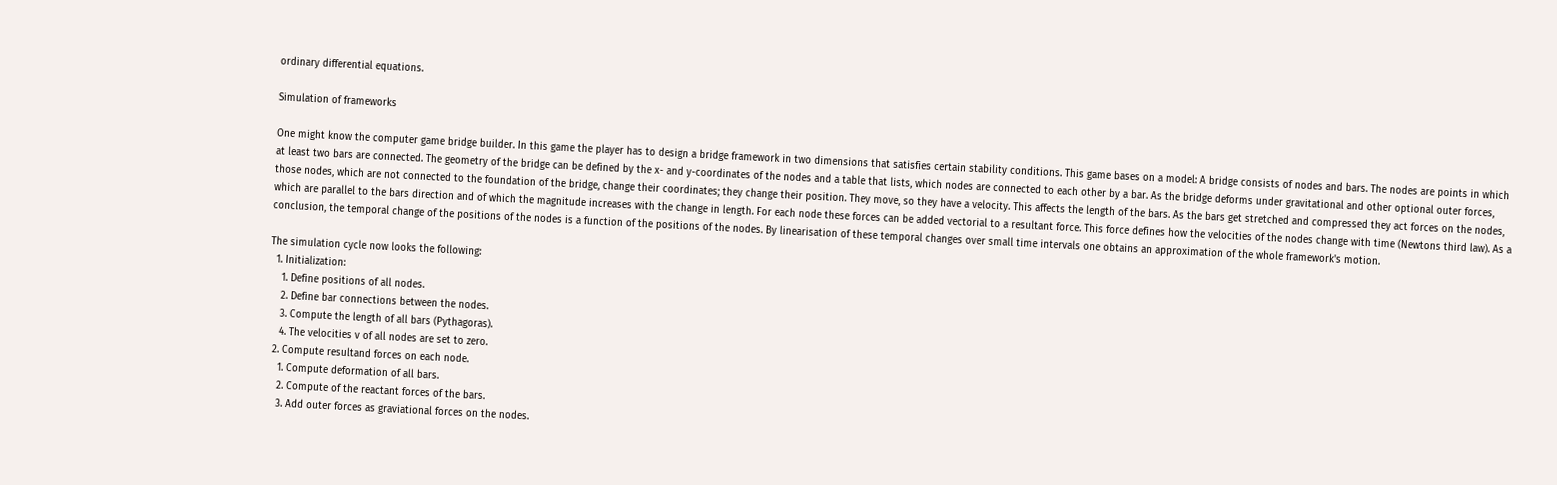ordinary differential equations.

Simulation of frameworks

One might know the computer game bridge builder. In this game the player has to design a bridge framework in two dimensions that satisfies certain stability conditions. This game bases on a model: A bridge consists of nodes and bars. The nodes are points in which at least two bars are connected. The geometry of the bridge can be defined by the x- and y-coordinates of the nodes and a table that lists, which nodes are connected to each other by a bar. As the bridge deforms under gravitational and other optional outer forces, those nodes, which are not connected to the foundation of the bridge, change their coordinates; they change their position. They move, so they have a velocity. This affects the length of the bars. As the bars get stretched and compressed they act forces on the nodes, which are parallel to the bars direction and of which the magnitude increases with the change in length. For each node these forces can be added vectorial to a resultant force. This force defines how the velocities of the nodes change with time (Newtons third law). As a conclusion, the temporal change of the positions of the nodes is a function of the positions of the nodes. By linearisation of these temporal changes over small time intervals one obtains an approximation of the whole framework's motion.

The simulation cycle now looks the following:
  1. Initialization:
    1. Define positions of all nodes.
    2. Define bar connections between the nodes.
    3. Compute the length of all bars (Pythagoras).
    4. The velocities v of all nodes are set to zero.
  2. Compute resultand forces on each node.
    1. Compute deformation of all bars.
    2. Compute of the reactant forces of the bars.
    3. Add outer forces as graviational forces on the nodes.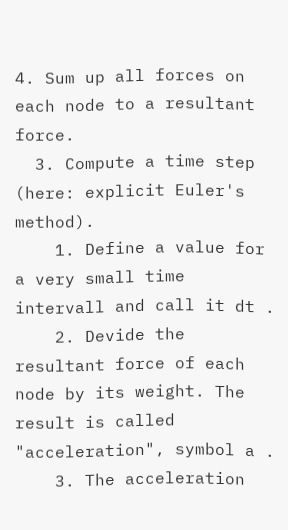4. Sum up all forces on each node to a resultant force.
  3. Compute a time step (here: explicit Euler's method).
    1. Define a value for a very small time intervall and call it dt .
    2. Devide the resultant force of each node by its weight. The result is called "acceleration", symbol a .
    3. The acceleration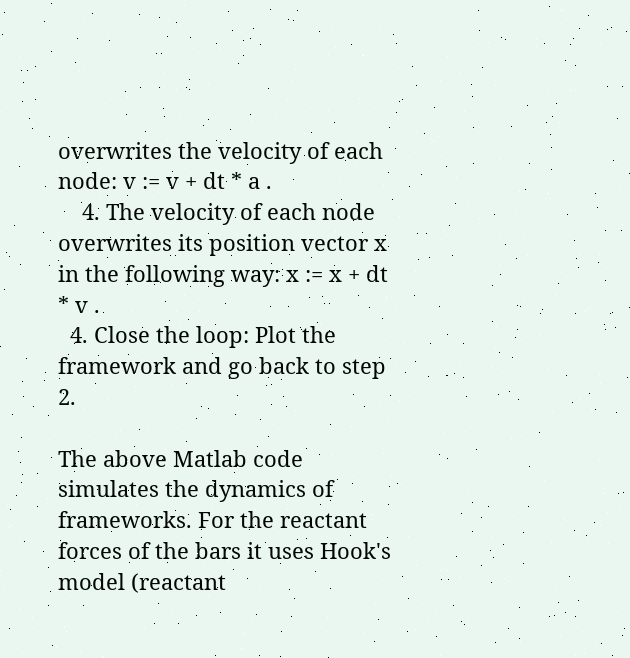overwrites the velocity of each node: v := v + dt * a .
    4. The velocity of each node overwrites its position vector x in the following way: x := x + dt * v .
  4. Close the loop: Plot the framework and go back to step 2.

The above Matlab code simulates the dynamics of frameworks. For the reactant forces of the bars it uses Hook's model (reactant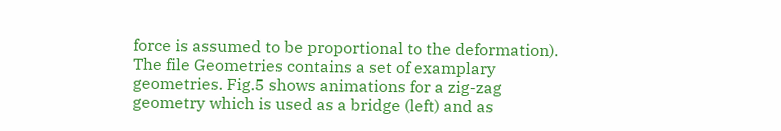force is assumed to be proportional to the deformation). The file Geometries contains a set of examplary geometries. Fig.5 shows animations for a zig-zag geometry which is used as a bridge (left) and as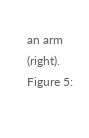an arm (right).
Figure 5: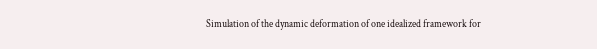Simulation of the dynamic deformation of one idealized framework for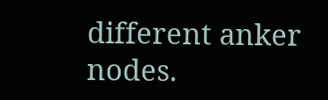different anker nodes.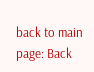back to main page: Back